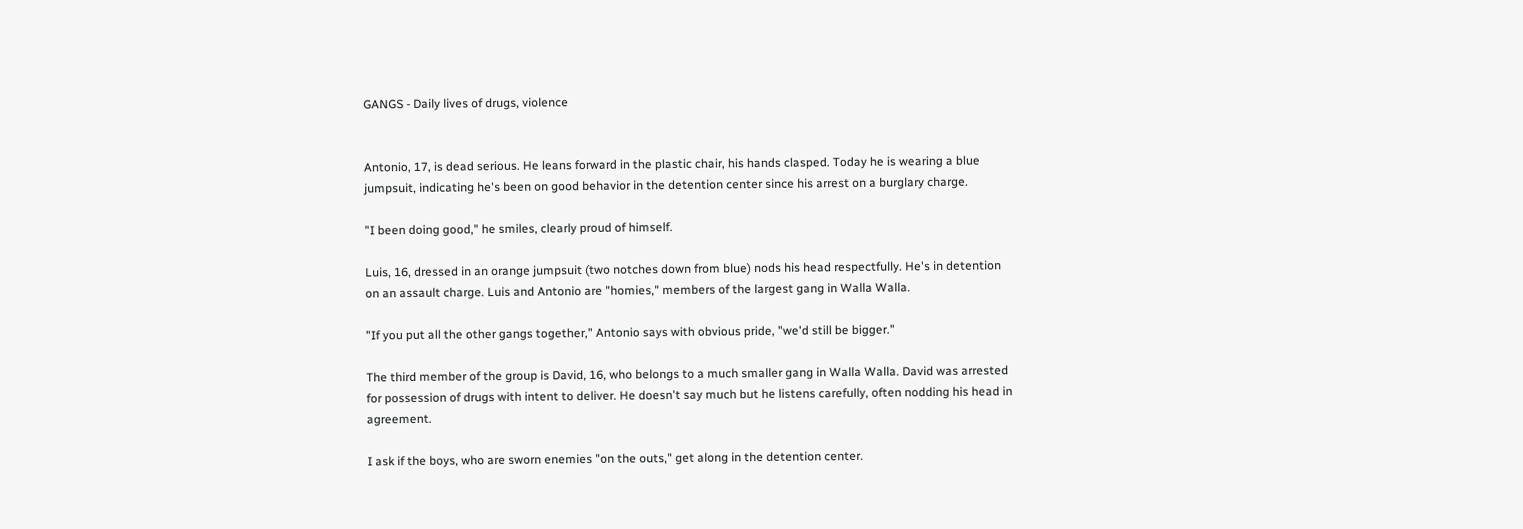GANGS - Daily lives of drugs, violence


Antonio, 17, is dead serious. He leans forward in the plastic chair, his hands clasped. Today he is wearing a blue jumpsuit, indicating he's been on good behavior in the detention center since his arrest on a burglary charge.

"I been doing good," he smiles, clearly proud of himself.

Luis, 16, dressed in an orange jumpsuit (two notches down from blue) nods his head respectfully. He's in detention on an assault charge. Luis and Antonio are "homies," members of the largest gang in Walla Walla.

"If you put all the other gangs together," Antonio says with obvious pride, "we'd still be bigger."

The third member of the group is David, 16, who belongs to a much smaller gang in Walla Walla. David was arrested for possession of drugs with intent to deliver. He doesn't say much but he listens carefully, often nodding his head in agreement.

I ask if the boys, who are sworn enemies "on the outs," get along in the detention center.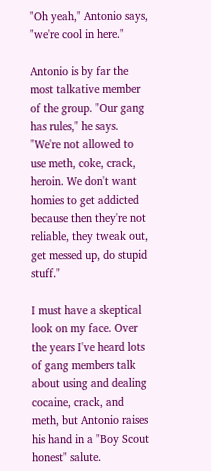"Oh yeah," Antonio says, "we're cool in here."

Antonio is by far the most talkative member of the group. "Our gang has rules," he says. "We're not allowed to use meth, coke, crack, heroin. We don't want homies to get addicted because then they're not reliable, they tweak out, get messed up, do stupid stuff."

I must have a skeptical look on my face. Over the years I've heard lots of gang members talk about using and dealing cocaine, crack, and meth, but Antonio raises his hand in a "Boy Scout honest" salute.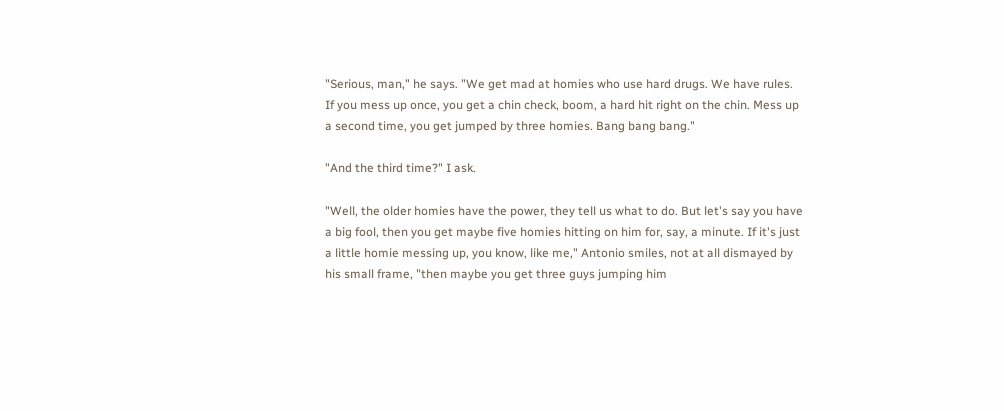"Serious, man," he says. "We get mad at homies who use hard drugs. We have rules. If you mess up once, you get a chin check, boom, a hard hit right on the chin. Mess up a second time, you get jumped by three homies. Bang bang bang."

"And the third time?" I ask.

"Well, the older homies have the power, they tell us what to do. But let's say you have a big fool, then you get maybe five homies hitting on him for, say, a minute. If it's just a little homie messing up, you know, like me," Antonio smiles, not at all dismayed by his small frame, "then maybe you get three guys jumping him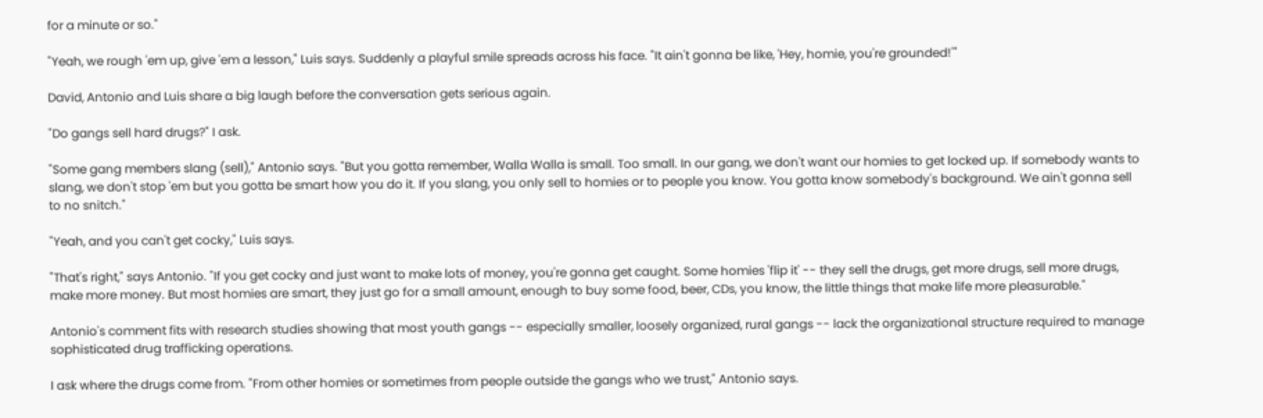for a minute or so."

"Yeah, we rough 'em up, give 'em a lesson," Luis says. Suddenly a playful smile spreads across his face. "It ain't gonna be like, 'Hey, homie, you're grounded!'"

David, Antonio and Luis share a big laugh before the conversation gets serious again.

"Do gangs sell hard drugs?" I ask.

"Some gang members slang (sell)," Antonio says. "But you gotta remember, Walla Walla is small. Too small. In our gang, we don't want our homies to get locked up. If somebody wants to slang, we don't stop 'em but you gotta be smart how you do it. If you slang, you only sell to homies or to people you know. You gotta know somebody's background. We ain't gonna sell to no snitch."

"Yeah, and you can't get cocky," Luis says.

"That's right," says Antonio. "If you get cocky and just want to make lots of money, you're gonna get caught. Some homies 'flip it' -- they sell the drugs, get more drugs, sell more drugs, make more money. But most homies are smart, they just go for a small amount, enough to buy some food, beer, CDs, you know, the little things that make life more pleasurable."

Antonio's comment fits with research studies showing that most youth gangs -- especially smaller, loosely organized, rural gangs -- lack the organizational structure required to manage sophisticated drug trafficking operations.

I ask where the drugs come from. "From other homies or sometimes from people outside the gangs who we trust," Antonio says.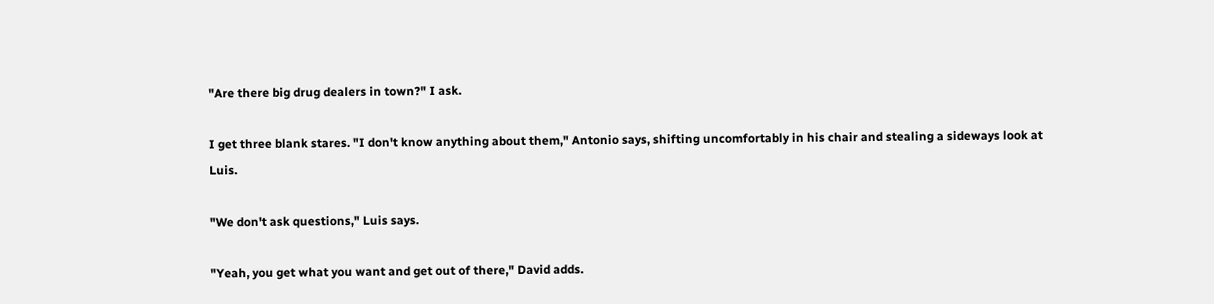"Are there big drug dealers in town?" I ask.

I get three blank stares. "I don't know anything about them," Antonio says, shifting uncomfortably in his chair and stealing a sideways look at Luis.

"We don't ask questions," Luis says.

"Yeah, you get what you want and get out of there," David adds.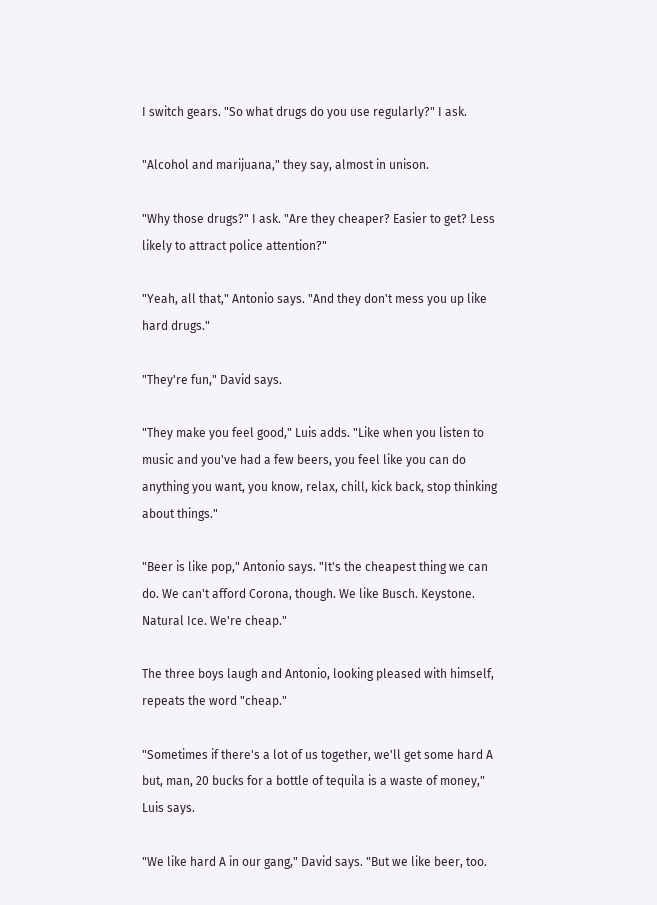I switch gears. "So what drugs do you use regularly?" I ask.

"Alcohol and marijuana," they say, almost in unison.

"Why those drugs?" I ask. "Are they cheaper? Easier to get? Less likely to attract police attention?"

"Yeah, all that," Antonio says. "And they don't mess you up like hard drugs."

"They're fun," David says.

"They make you feel good," Luis adds. "Like when you listen to music and you've had a few beers, you feel like you can do anything you want, you know, relax, chill, kick back, stop thinking about things."

"Beer is like pop," Antonio says. "It's the cheapest thing we can do. We can't afford Corona, though. We like Busch. Keystone. Natural Ice. We're cheap."

The three boys laugh and Antonio, looking pleased with himself, repeats the word "cheap."

"Sometimes if there's a lot of us together, we'll get some hard A but, man, 20 bucks for a bottle of tequila is a waste of money," Luis says.

"We like hard A in our gang," David says. "But we like beer, too.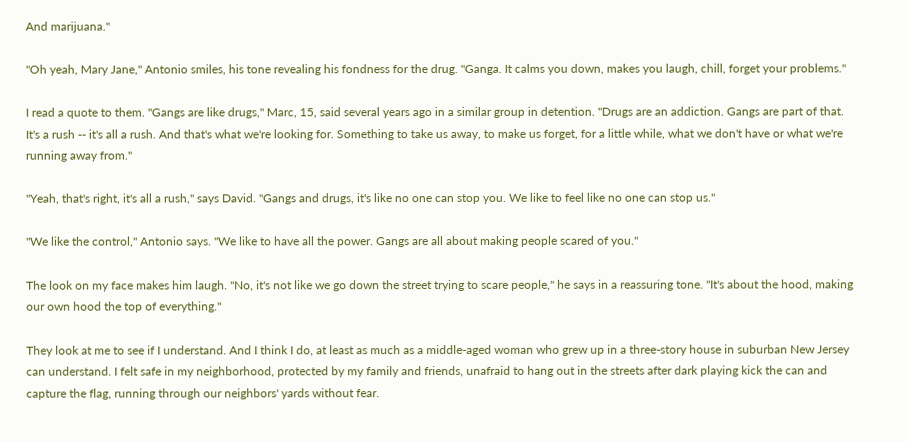And marijuana."

"Oh yeah, Mary Jane," Antonio smiles, his tone revealing his fondness for the drug. "Ganga. It calms you down, makes you laugh, chill, forget your problems."

I read a quote to them. "Gangs are like drugs," Marc, 15, said several years ago in a similar group in detention. "Drugs are an addiction. Gangs are part of that. It's a rush -- it's all a rush. And that's what we're looking for. Something to take us away, to make us forget, for a little while, what we don't have or what we're running away from."

"Yeah, that's right, it's all a rush," says David. "Gangs and drugs, it's like no one can stop you. We like to feel like no one can stop us."

"We like the control," Antonio says. "We like to have all the power. Gangs are all about making people scared of you."

The look on my face makes him laugh. "No, it's not like we go down the street trying to scare people," he says in a reassuring tone. "It's about the hood, making our own hood the top of everything."

They look at me to see if I understand. And I think I do, at least as much as a middle-aged woman who grew up in a three-story house in suburban New Jersey can understand. I felt safe in my neighborhood, protected by my family and friends, unafraid to hang out in the streets after dark playing kick the can and capture the flag, running through our neighbors' yards without fear.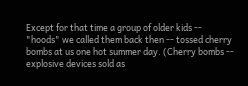Except for that time a group of older kids -- "hoods" we called them back then -- tossed cherry bombs at us one hot summer day. (Cherry bombs -- explosive devices sold as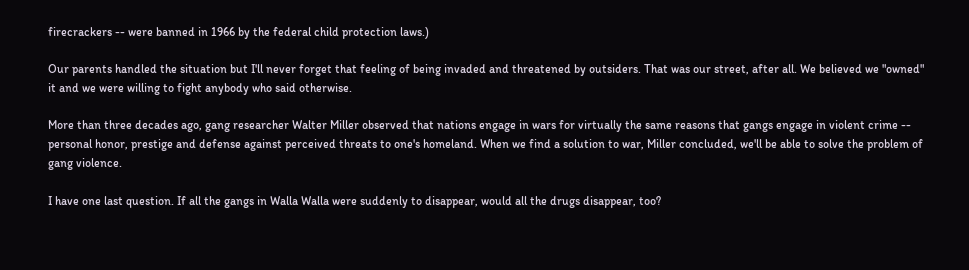firecrackers -- were banned in 1966 by the federal child protection laws.)

Our parents handled the situation but I'll never forget that feeling of being invaded and threatened by outsiders. That was our street, after all. We believed we "owned" it and we were willing to fight anybody who said otherwise.

More than three decades ago, gang researcher Walter Miller observed that nations engage in wars for virtually the same reasons that gangs engage in violent crime -- personal honor, prestige and defense against perceived threats to one's homeland. When we find a solution to war, Miller concluded, we'll be able to solve the problem of gang violence.

I have one last question. If all the gangs in Walla Walla were suddenly to disappear, would all the drugs disappear, too?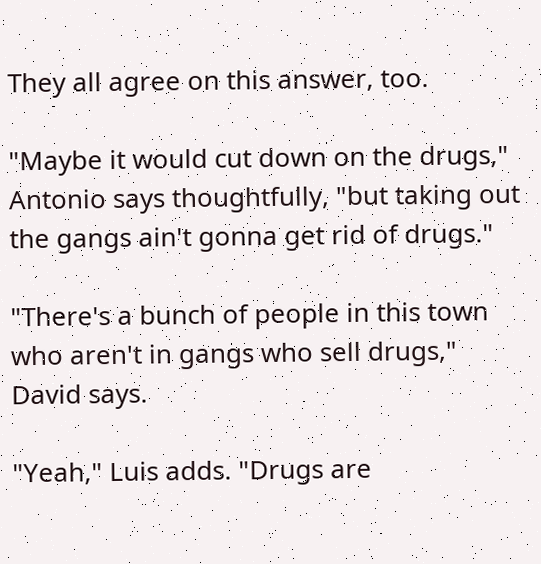They all agree on this answer, too.

"Maybe it would cut down on the drugs," Antonio says thoughtfully, "but taking out the gangs ain't gonna get rid of drugs."

"There's a bunch of people in this town who aren't in gangs who sell drugs," David says.

"Yeah," Luis adds. "Drugs are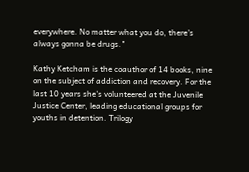everywhere. No matter what you do, there's always gonna be drugs."

Kathy Ketcham is the coauthor of 14 books, nine on the subject of addiction and recovery. For the last 10 years she's volunteered at the Juvenile Justice Center, leading educational groups for youths in detention. Trilogy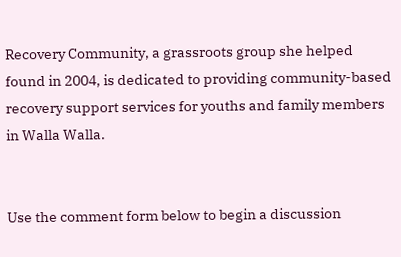Recovery Community, a grassroots group she helped found in 2004, is dedicated to providing community-based recovery support services for youths and family members in Walla Walla.


Use the comment form below to begin a discussion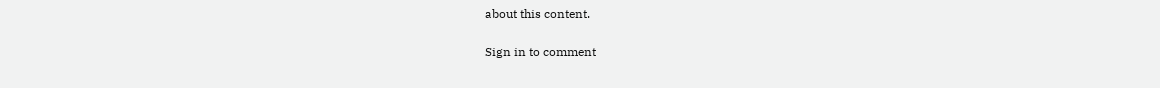about this content.

Sign in to comment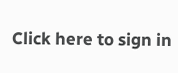Click here to sign in